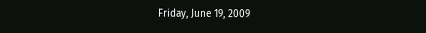Friday, June 19, 2009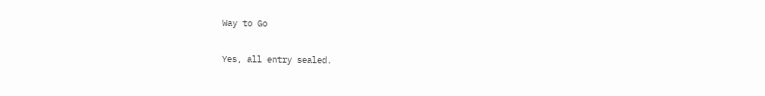Way to Go

Yes, all entry sealed.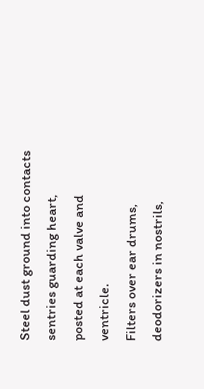Steel dust ground into contacts
sentries guarding heart,
posted at each valve and ventricle.
Filters over ear drums,
deodorizers in nostrils,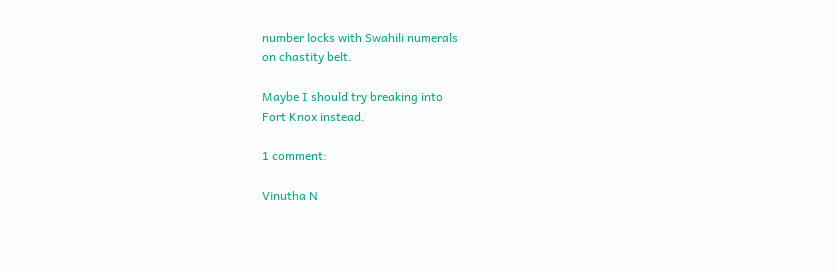number locks with Swahili numerals
on chastity belt.

Maybe I should try breaking into
Fort Knox instead.

1 comment:

Vinutha N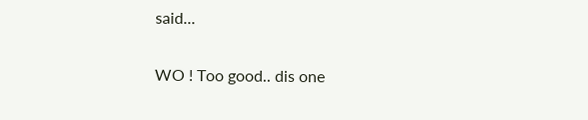said...

WO ! Too good.. dis one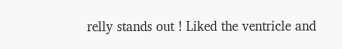relly stands out ! Liked the ventricle and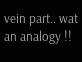vein part.. wat an analogy !!